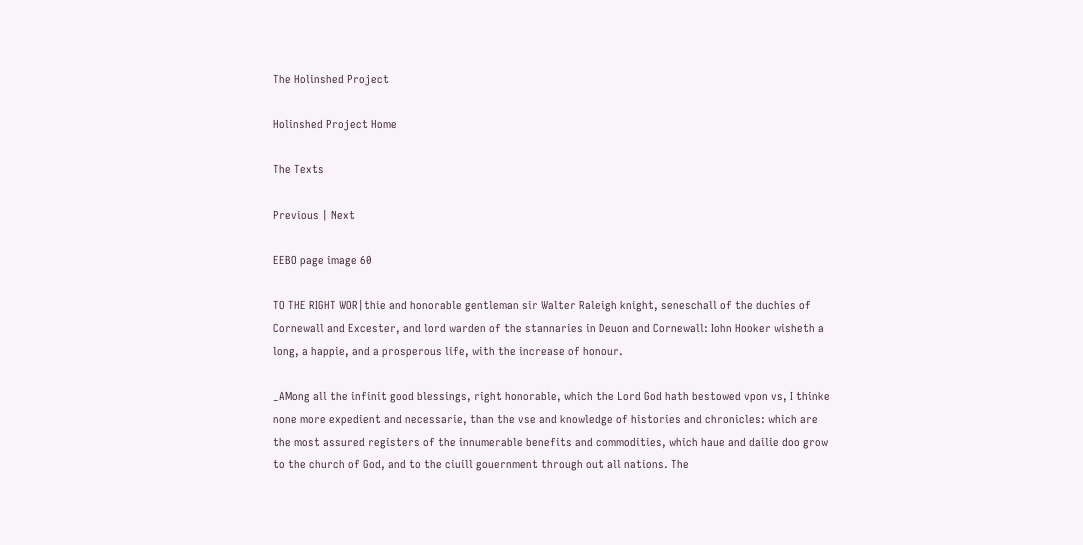The Holinshed Project

Holinshed Project Home

The Texts

Previous | Next

EEBO page image 60

TO THE RIGHT WOR|thie and honorable gentleman sir Walter Raleigh knight, seneschall of the duchies of Cornewall and Excester, and lord warden of the stannaries in Deuon and Cornewall: Iohn Hooker wisheth a long, a happie, and a prosperous life, with the increase of honour.

_AMong all the infinit good blessings, right honorable, which the Lord God hath bestowed vpon vs, I thinke none more expedient and necessarie, than the vse and knowledge of histories and chronicles: which are the most assured registers of the innumerable benefits and commodities, which haue and dailie doo grow to the church of God, and to the ciuill gouernment through out all nations. The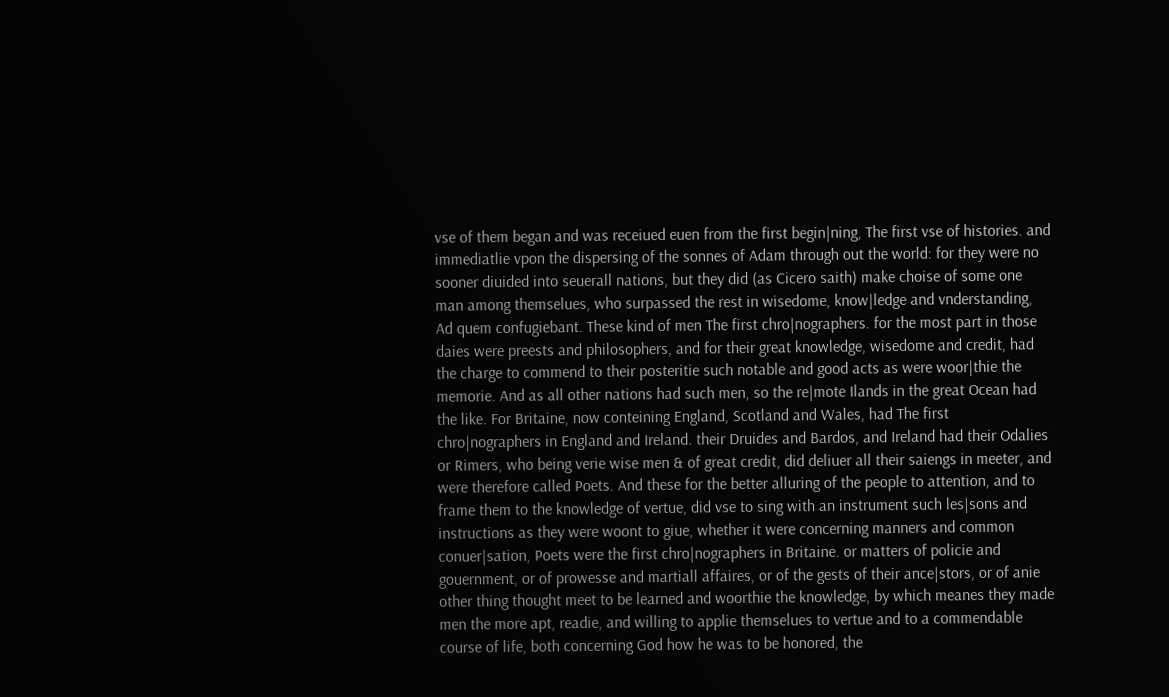vse of them began and was receiued euen from the first begin|ning, The first vse of histories. and immediatlie vpon the dispersing of the sonnes of Adam through out the world: for they were no sooner diuided into seuerall nations, but they did (as Cicero saith) make choise of some one man among themselues, who surpassed the rest in wisedome, know|ledge and vnderstanding, Ad quem confugiebant. These kind of men The first chro|nographers. for the most part in those daies were preests and philosophers, and for their great knowledge, wisedome and credit, had the charge to commend to their posteritie such notable and good acts as were woor|thie the memorie. And as all other nations had such men, so the re|mote Ilands in the great Ocean had the like. For Britaine, now conteining England, Scotland and Wales, had The first chro|nographers in England and Ireland. their Druides and Bardos, and Ireland had their Odalies or Rimers, who being verie wise men & of great credit, did deliuer all their saiengs in meeter, and were therefore called Poets. And these for the better alluring of the people to attention, and to frame them to the knowledge of vertue, did vse to sing with an instrument such les|sons and instructions as they were woont to giue, whether it were concerning manners and common conuer|sation, Poets were the first chro|nographers in Britaine. or matters of policie and gouernment, or of prowesse and martiall affaires, or of the gests of their ance|stors, or of anie other thing thought meet to be learned and woorthie the knowledge, by which meanes they made men the more apt, readie, and willing to applie themselues to vertue and to a commendable course of life, both concerning God how he was to be honored, the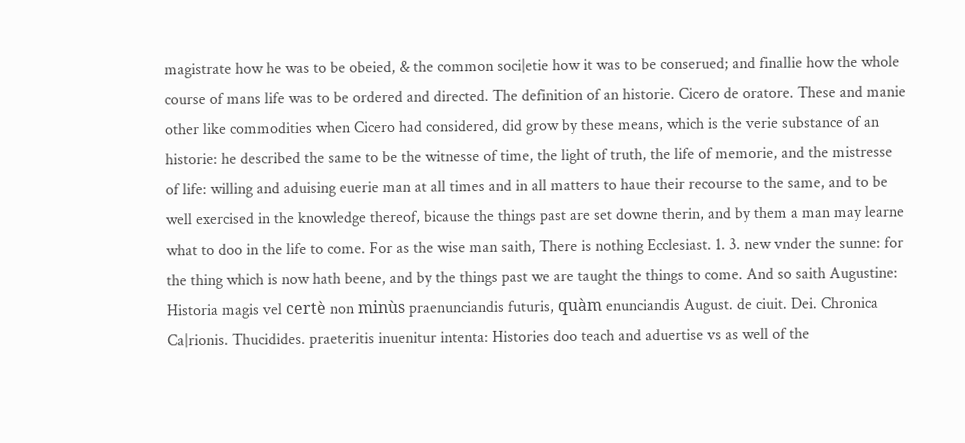magistrate how he was to be obeied, & the common soci|etie how it was to be conserued; and finallie how the whole course of mans life was to be ordered and directed. The definition of an historie. Cicero de oratore. These and manie other like commodities when Cicero had considered, did grow by these means, which is the verie substance of an historie: he described the same to be the witnesse of time, the light of truth, the life of memorie, and the mistresse of life: willing and aduising euerie man at all times and in all matters to haue their recourse to the same, and to be well exercised in the knowledge thereof, bicause the things past are set downe therin, and by them a man may learne what to doo in the life to come. For as the wise man saith, There is nothing Ecclesiast. 1. 3. new vnder the sunne: for the thing which is now hath beene, and by the things past we are taught the things to come. And so saith Augustine: Historia magis vel certè non minùs praenunciandis futuris, quàm enunciandis August. de ciuit. Dei. Chronica Ca|rionis. Thucidides. praeteritis inuenitur intenta: Histories doo teach and aduertise vs as well of the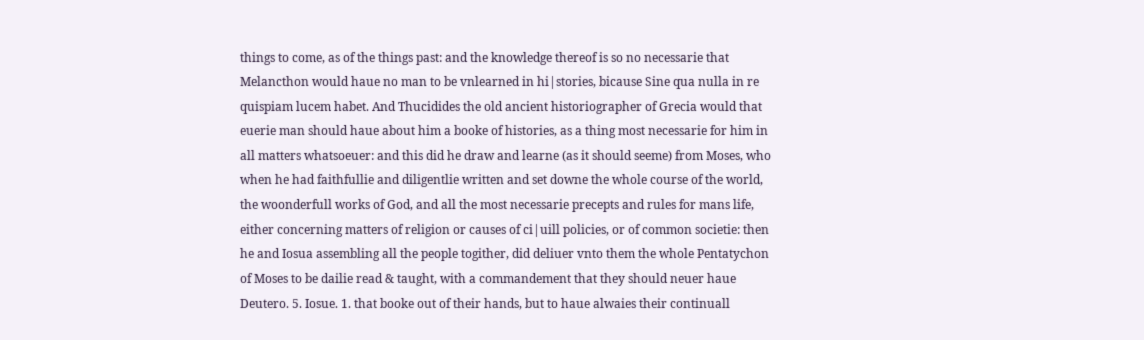things to come, as of the things past: and the knowledge thereof is so no necessarie that Melancthon would haue no man to be vnlearned in hi|stories, bicause Sine qua nulla in re quispiam lucem habet. And Thucidides the old ancient historiographer of Grecia would that euerie man should haue about him a booke of histories, as a thing most necessarie for him in all matters whatsoeuer: and this did he draw and learne (as it should seeme) from Moses, who when he had faithfullie and diligentlie written and set downe the whole course of the world, the woonderfull works of God, and all the most necessarie precepts and rules for mans life, either concerning matters of religion or causes of ci|uill policies, or of common societie: then he and Iosua assembling all the people togither, did deliuer vnto them the whole Pentatychon of Moses to be dailie read & taught, with a commandement that they should neuer haue Deutero. 5. Iosue. 1. that booke out of their hands, but to haue alwaies their continuall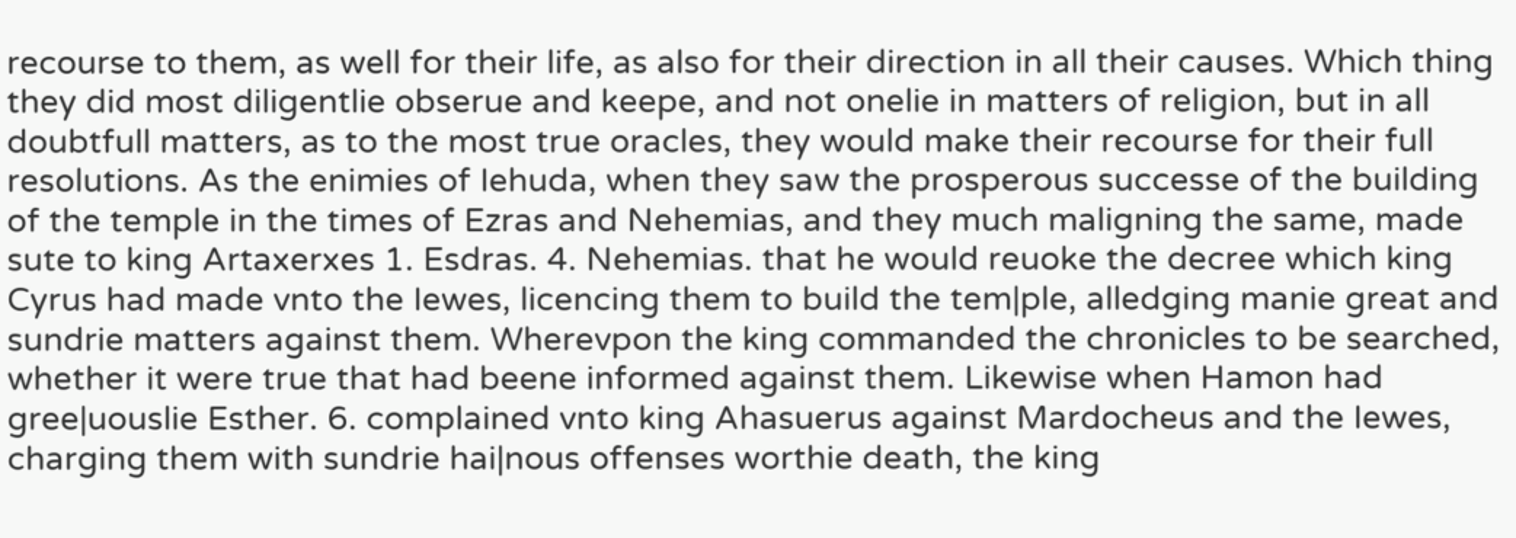recourse to them, as well for their life, as also for their direction in all their causes. Which thing they did most diligentlie obserue and keepe, and not onelie in matters of religion, but in all doubtfull matters, as to the most true oracles, they would make their recourse for their full resolutions. As the enimies of Iehuda, when they saw the prosperous successe of the building of the temple in the times of Ezras and Nehemias, and they much maligning the same, made sute to king Artaxerxes 1. Esdras. 4. Nehemias. that he would reuoke the decree which king Cyrus had made vnto the Iewes, licencing them to build the tem|ple, alledging manie great and sundrie matters against them. Wherevpon the king commanded the chronicles to be searched, whether it were true that had beene informed against them. Likewise when Hamon had gree|uouslie Esther. 6. complained vnto king Ahasuerus against Mardocheus and the Iewes, charging them with sundrie hai|nous offenses worthie death, the king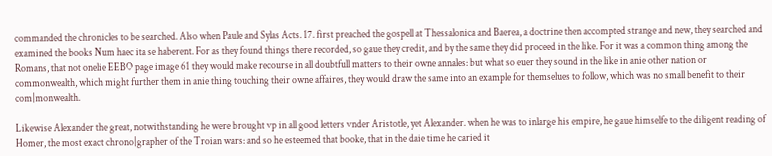commanded the chronicles to be searched. Also when Paule and Sylas Acts. 17. first preached the gospell at Thessalonica and Baerea, a doctrine then accompted strange and new, they searched and examined the books Num haec ita se haberent. For as they found things there recorded, so gaue they credit, and by the same they did proceed in the like. For it was a common thing among the Romans, that not onelie EEBO page image 61 they would make recourse in all doubtfull matters to their owne annales: but what so euer they sound in the like in anie other nation or commonwealth, which might further them in anie thing touching their owne affaires, they would draw the same into an example for themselues to follow, which was no small benefit to their com|monwealth.

Likewise Alexander the great, notwithstanding he were brought vp in all good letters vnder Aristotle, yet Alexander. when he was to inlarge his empire, he gaue himselfe to the diligent reading of Homer, the most exact chrono|grapher of the Troian wars: and so he esteemed that booke, that in the daie time he caried it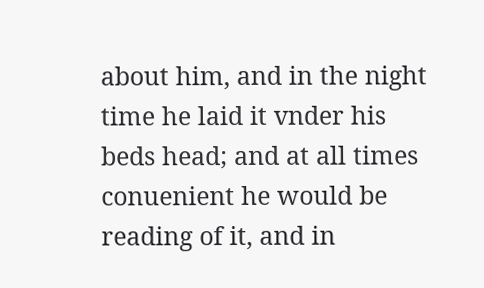about him, and in the night time he laid it vnder his beds head; and at all times conuenient he would be reading of it, and in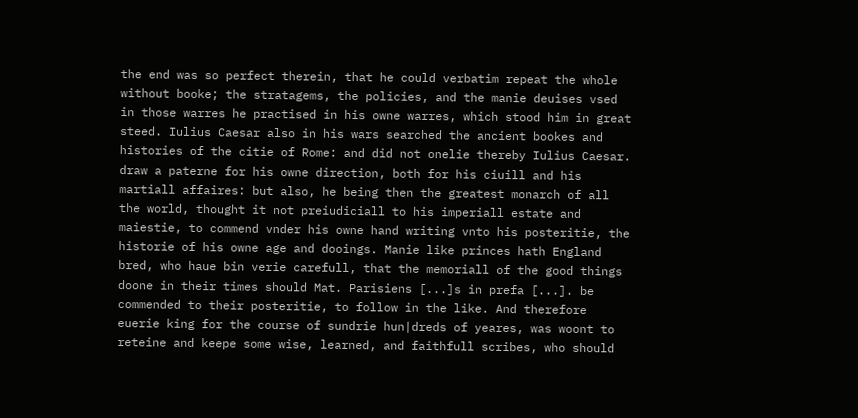the end was so perfect therein, that he could verbatim repeat the whole without booke; the stratagems, the policies, and the manie deuises vsed in those warres he practised in his owne warres, which stood him in great steed. Iulius Caesar also in his wars searched the ancient bookes and histories of the citie of Rome: and did not onelie thereby Iulius Caesar. draw a paterne for his owne direction, both for his ciuill and his martiall affaires: but also, he being then the greatest monarch of all the world, thought it not preiudiciall to his imperiall estate and maiestie, to commend vnder his owne hand writing vnto his posteritie, the historie of his owne age and dooings. Manie like princes hath England bred, who haue bin verie carefull, that the memoriall of the good things doone in their times should Mat. Parisiens [...]s in prefa [...]. be commended to their posteritie, to follow in the like. And therefore euerie king for the course of sundrie hun|dreds of yeares, was woont to reteine and keepe some wise, learned, and faithfull scribes, who should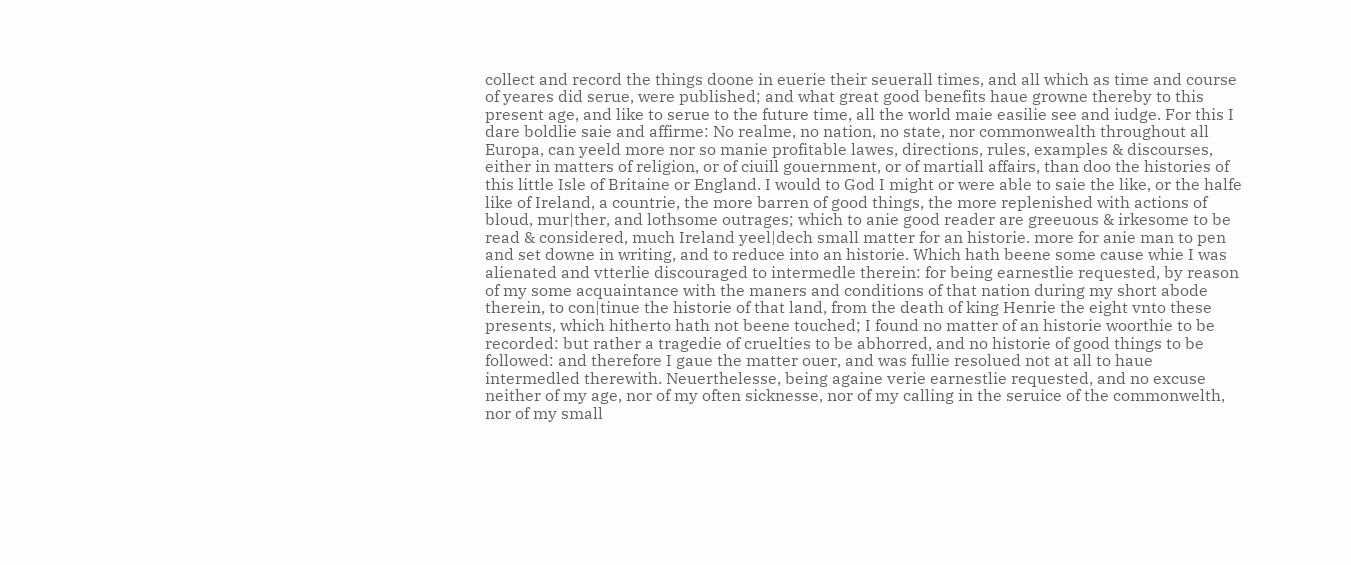collect and record the things doone in euerie their seuerall times, and all which as time and course of yeares did serue, were published; and what great good benefits haue growne thereby to this present age, and like to serue to the future time, all the world maie easilie see and iudge. For this I dare boldlie saie and affirme: No realme, no nation, no state, nor commonwealth throughout all Europa, can yeeld more nor so manie profitable lawes, directions, rules, examples & discourses, either in matters of religion, or of ciuill gouernment, or of martiall affairs, than doo the histories of this little Isle of Britaine or England. I would to God I might or were able to saie the like, or the halfe like of Ireland, a countrie, the more barren of good things, the more replenished with actions of bloud, mur|ther, and lothsome outrages; which to anie good reader are greeuous & irkesome to be read & considered, much Ireland yeel|dech small matter for an historie. more for anie man to pen and set downe in writing, and to reduce into an historie. Which hath beene some cause whie I was alienated and vtterlie discouraged to intermedle therein: for being earnestlie requested, by reason of my some acquaintance with the maners and conditions of that nation during my short abode therein, to con|tinue the historie of that land, from the death of king Henrie the eight vnto these presents, which hitherto hath not beene touched; I found no matter of an historie woorthie to be recorded: but rather a tragedie of cruelties to be abhorred, and no historie of good things to be followed: and therefore I gaue the matter ouer, and was fullie resolued not at all to haue intermedled therewith. Neuerthelesse, being againe verie earnestlie requested, and no excuse neither of my age, nor of my often sicknesse, nor of my calling in the seruice of the commonwelth, nor of my small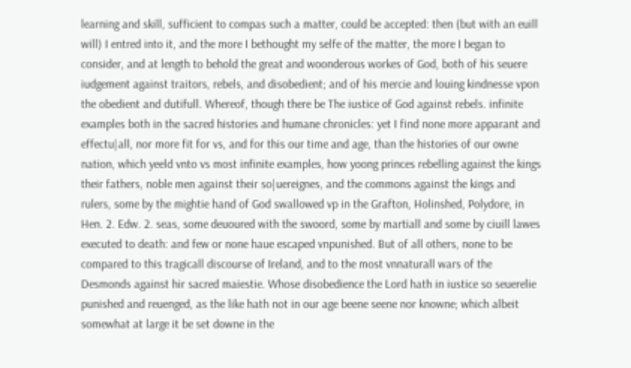learning and skill, sufficient to compas such a matter, could be accepted: then (but with an euill will) I entred into it, and the more I bethought my selfe of the matter, the more I began to consider, and at length to behold the great and woonderous workes of God, both of his seuere iudgement against traitors, rebels, and disobedient; and of his mercie and louing kindnesse vpon the obedient and dutifull. Whereof, though there be The iustice of God against rebels. infinite examples both in the sacred histories and humane chronicles: yet I find none more apparant and effectu|all, nor more fit for vs, and for this our time and age, than the histories of our owne nation, which yeeld vnto vs most infinite examples, how yoong princes rebelling against the kings their fathers, noble men against their so|uereignes, and the commons against the kings and rulers, some by the mightie hand of God swallowed vp in the Grafton, Holinshed, Polydore, in Hen. 2. Edw. 2. seas, some deuoured with the swoord, some by martiall and some by ciuill lawes executed to death: and few or none haue escaped vnpunished. But of all others, none to be compared to this tragicall discourse of Ireland, and to the most vnnaturall wars of the Desmonds against hir sacred maiestie. Whose disobedience the Lord hath in iustice so seuerelie punished and reuenged, as the like hath not in our age beene seene nor knowne; which albeit somewhat at large it be set downe in the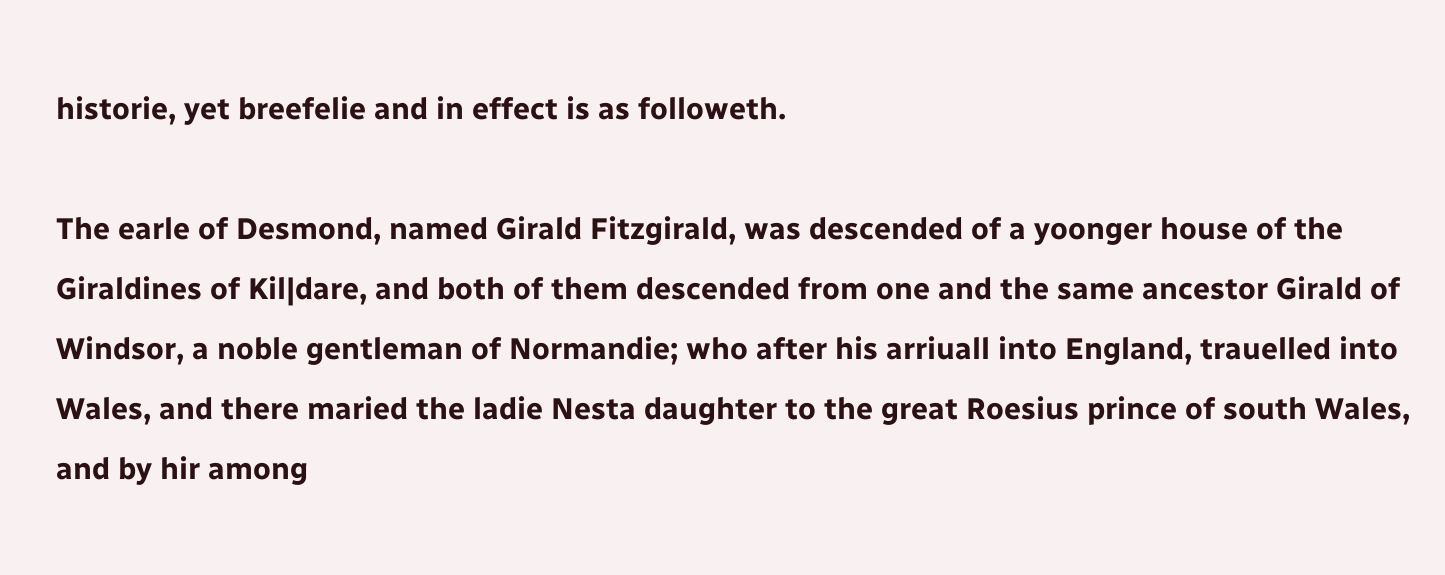historie, yet breefelie and in effect is as followeth.

The earle of Desmond, named Girald Fitzgirald, was descended of a yoonger house of the Giraldines of Kil|dare, and both of them descended from one and the same ancestor Girald of Windsor, a noble gentleman of Normandie; who after his arriuall into England, trauelled into Wales, and there maried the ladie Nesta daughter to the great Roesius prince of south Wales, and by hir among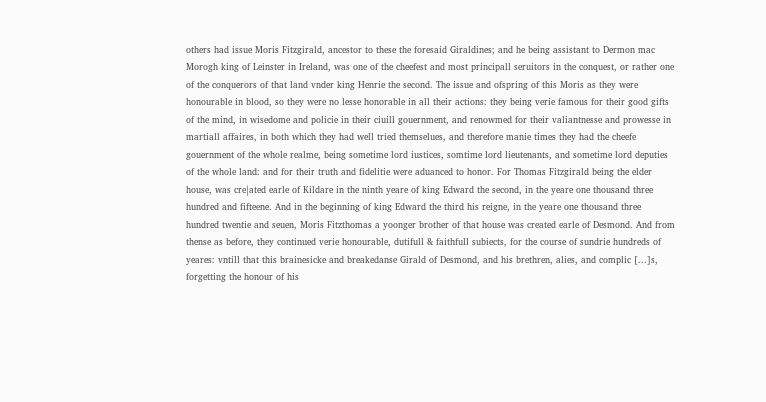others had issue Moris Fitzgirald, ancestor to these the foresaid Giraldines; and he being assistant to Dermon mac Morogh king of Leinster in Ireland, was one of the cheefest and most principall seruitors in the conquest, or rather one of the conquerors of that land vnder king Henrie the second. The issue and ofspring of this Moris as they were honourable in blood, so they were no lesse honorable in all their actions: they being verie famous for their good gifts of the mind, in wisedome and policie in their ciuill gouernment, and renowmed for their valiantnesse and prowesse in martiall affaires, in both which they had well tried themselues, and therefore manie times they had the cheefe gouernment of the whole realme, being sometime lord iustices, somtime lord lieutenants, and sometime lord deputies of the whole land: and for their truth and fidelitie were aduanced to honor. For Thomas Fitzgirald being the elder house, was cre|ated earle of Kildare in the ninth yeare of king Edward the second, in the yeare one thousand three hundred and fifteene. And in the beginning of king Edward the third his reigne, in the yeare one thousand three hundred twentie and seuen, Moris Fitzthomas a yoonger brother of that house was created earle of Desmond. And from thense as before, they continued verie honourable, dutifull & faithfull subiects, for the course of sundrie hundreds of yeares: vntill that this brainesicke and breakedanse Girald of Desmond, and his brethren, alies, and complic [...]s, forgetting the honour of his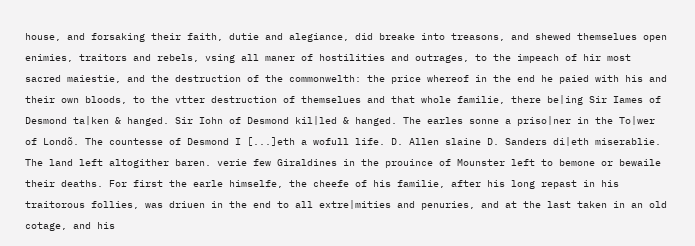house, and forsaking their faith, dutie and alegiance, did breake into treasons, and shewed themselues open enimies, traitors and rebels, vsing all maner of hostilities and outrages, to the impeach of hir most sacred maiestie, and the destruction of the commonwelth: the price whereof in the end he paied with his and their own bloods, to the vtter destruction of themselues and that whole familie, there be|ing Sir Iames of Desmond ta|ken & hanged. Sir Iohn of Desmond kil|led & hanged. The earles sonne a priso|ner in the To|wer of Londõ. The countesse of Desmond I [...]eth a wofull life. D. Allen slaine D. Sanders di|eth miserablie. The land left altogither baren. verie few Giraldines in the prouince of Mounster left to bemone or bewaile their deaths. For first the earle himselfe, the cheefe of his familie, after his long repast in his traitorous follies, was driuen in the end to all extre|mities and penuries, and at the last taken in an old cotage, and his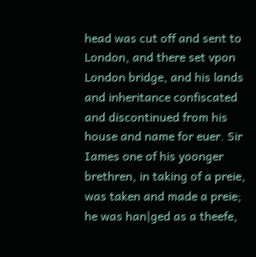head was cut off and sent to London, and there set vpon London bridge, and his lands and inheritance confiscated and discontinued from his house and name for euer. Sir Iames one of his yoonger brethren, in taking of a preie, was taken and made a preie; he was han|ged as a theefe,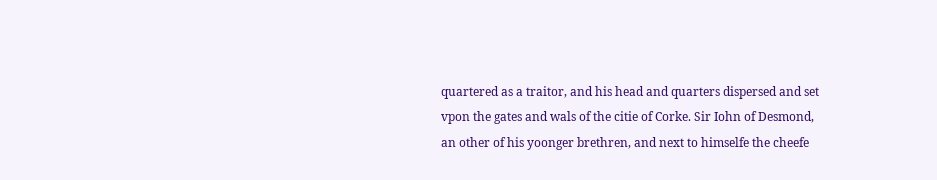quartered as a traitor, and his head and quarters dispersed and set vpon the gates and wals of the citie of Corke. Sir Iohn of Desmond, an other of his yoonger brethren, and next to himselfe the cheefe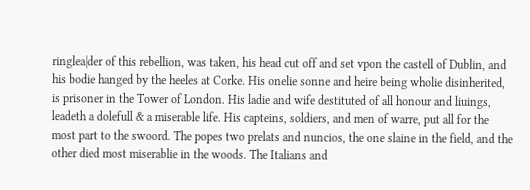ringlea|der of this rebellion, was taken, his head cut off and set vpon the castell of Dublin, and his bodie hanged by the heeles at Corke. His onelie sonne and heire being wholie disinherited, is prisoner in the Tower of London. His ladie and wife destituted of all honour and liuings, leadeth a dolefull & a miserable life. His capteins, soldiers, and men of warre, put all for the most part to the swoord. The popes two prelats and nuncios, the one slaine in the field, and the other died most miserablie in the woods. The Italians and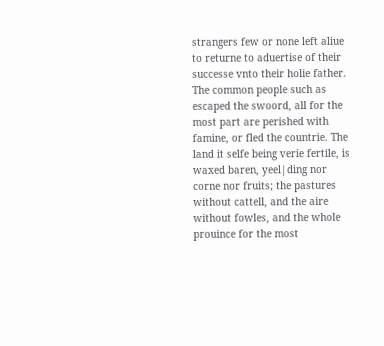strangers few or none left aliue to returne to aduertise of their successe vnto their holie father. The common people such as escaped the swoord, all for the most part are perished with famine, or fled the countrie. The land it selfe being verie fertile, is waxed baren, yeel|ding nor corne nor fruits; the pastures without cattell, and the aire without fowles, and the whole prouince for the most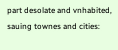part desolate and vnhabited, sauing townes and cities: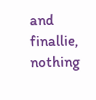and finallie, nothing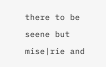there to be seene but mise|rie and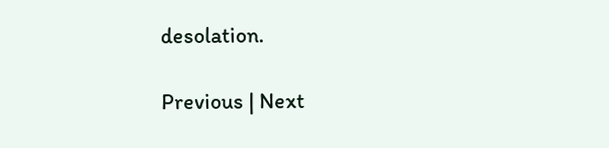desolation.

Previous | Next